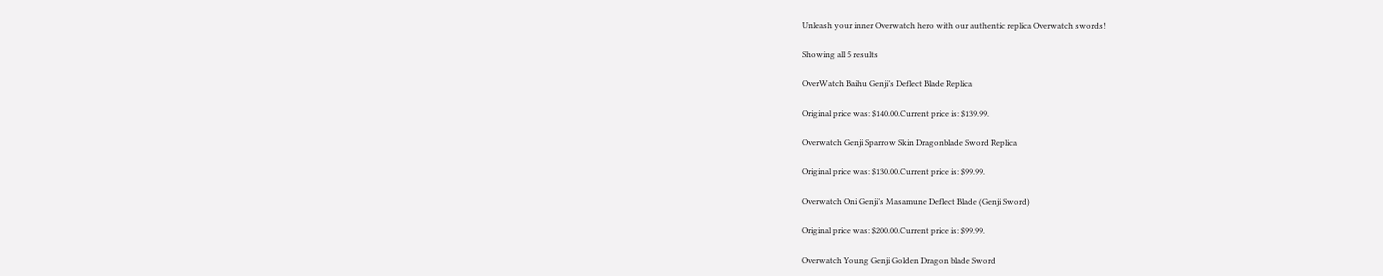Unleash your inner Overwatch hero with our authentic replica Overwatch swords!

Showing all 5 results

OverWatch Baihu Genji’s Deflect Blade Replica

Original price was: $140.00.Current price is: $139.99.

Overwatch Genji Sparrow Skin Dragonblade Sword Replica

Original price was: $130.00.Current price is: $99.99.

Overwatch Oni Genji’s Masamune Deflect Blade (Genji Sword)

Original price was: $200.00.Current price is: $99.99.

Overwatch Young Genji Golden Dragon blade Sword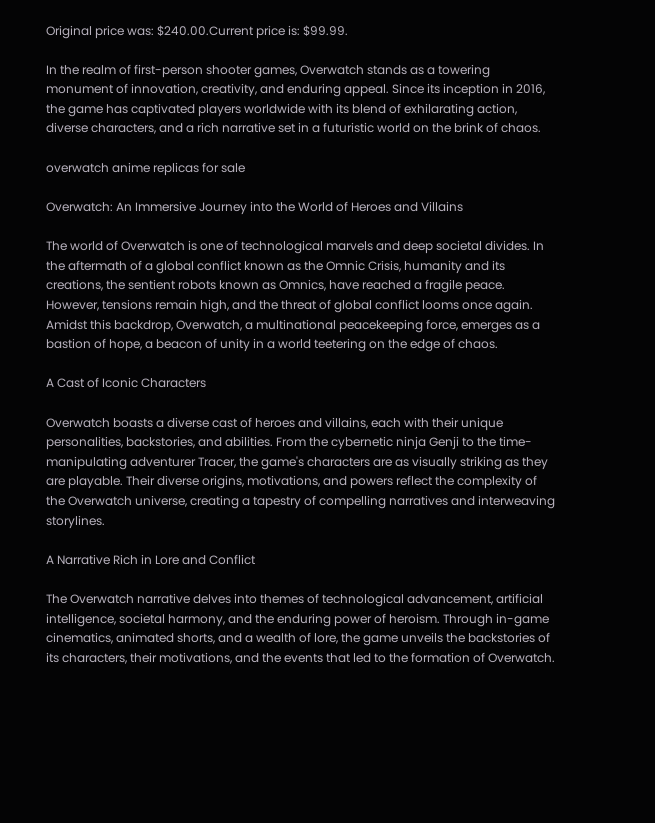Original price was: $240.00.Current price is: $99.99.

In the realm of first-person shooter games, Overwatch stands as a towering monument of innovation, creativity, and enduring appeal. Since its inception in 2016, the game has captivated players worldwide with its blend of exhilarating action, diverse characters, and a rich narrative set in a futuristic world on the brink of chaos.

overwatch anime replicas for sale

Overwatch: An Immersive Journey into the World of Heroes and Villains

The world of Overwatch is one of technological marvels and deep societal divides. In the aftermath of a global conflict known as the Omnic Crisis, humanity and its creations, the sentient robots known as Omnics, have reached a fragile peace. However, tensions remain high, and the threat of global conflict looms once again. Amidst this backdrop, Overwatch, a multinational peacekeeping force, emerges as a bastion of hope, a beacon of unity in a world teetering on the edge of chaos.

A Cast of Iconic Characters

Overwatch boasts a diverse cast of heroes and villains, each with their unique personalities, backstories, and abilities. From the cybernetic ninja Genji to the time-manipulating adventurer Tracer, the game's characters are as visually striking as they are playable. Their diverse origins, motivations, and powers reflect the complexity of the Overwatch universe, creating a tapestry of compelling narratives and interweaving storylines.

A Narrative Rich in Lore and Conflict

The Overwatch narrative delves into themes of technological advancement, artificial intelligence, societal harmony, and the enduring power of heroism. Through in-game cinematics, animated shorts, and a wealth of lore, the game unveils the backstories of its characters, their motivations, and the events that led to the formation of Overwatch.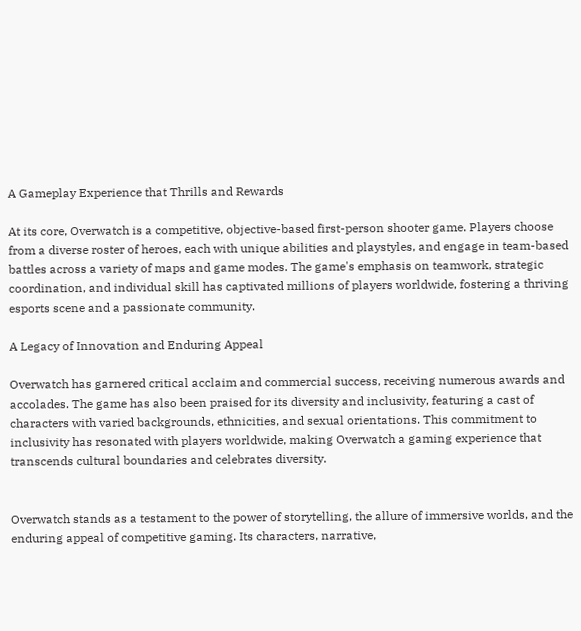A Gameplay Experience that Thrills and Rewards

At its core, Overwatch is a competitive, objective-based first-person shooter game. Players choose from a diverse roster of heroes, each with unique abilities and playstyles, and engage in team-based battles across a variety of maps and game modes. The game's emphasis on teamwork, strategic coordination, and individual skill has captivated millions of players worldwide, fostering a thriving esports scene and a passionate community.

A Legacy of Innovation and Enduring Appeal

Overwatch has garnered critical acclaim and commercial success, receiving numerous awards and accolades. The game has also been praised for its diversity and inclusivity, featuring a cast of characters with varied backgrounds, ethnicities, and sexual orientations. This commitment to inclusivity has resonated with players worldwide, making Overwatch a gaming experience that transcends cultural boundaries and celebrates diversity.


Overwatch stands as a testament to the power of storytelling, the allure of immersive worlds, and the enduring appeal of competitive gaming. Its characters, narrative,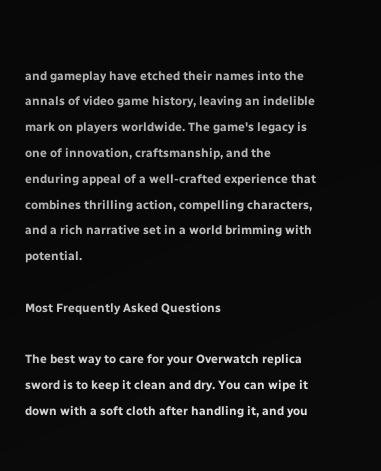and gameplay have etched their names into the annals of video game history, leaving an indelible mark on players worldwide. The game's legacy is one of innovation, craftsmanship, and the enduring appeal of a well-crafted experience that combines thrilling action, compelling characters, and a rich narrative set in a world brimming with potential.

Most Frequently Asked Questions

The best way to care for your Overwatch replica sword is to keep it clean and dry. You can wipe it down with a soft cloth after handling it, and you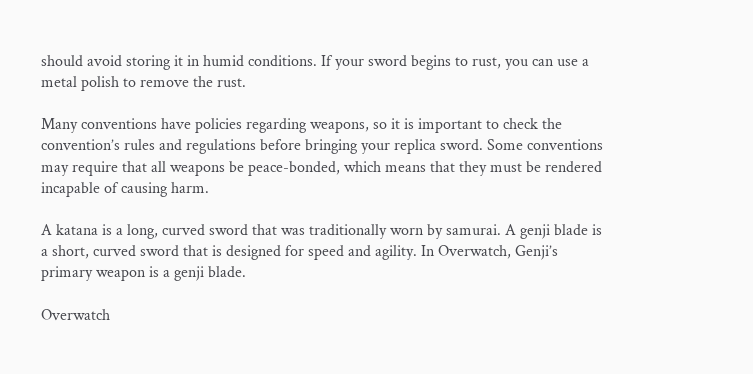should avoid storing it in humid conditions. If your sword begins to rust, you can use a metal polish to remove the rust.

Many conventions have policies regarding weapons, so it is important to check the convention’s rules and regulations before bringing your replica sword. Some conventions may require that all weapons be peace-bonded, which means that they must be rendered incapable of causing harm.

A katana is a long, curved sword that was traditionally worn by samurai. A genji blade is a short, curved sword that is designed for speed and agility. In Overwatch, Genji’s primary weapon is a genji blade.

Overwatch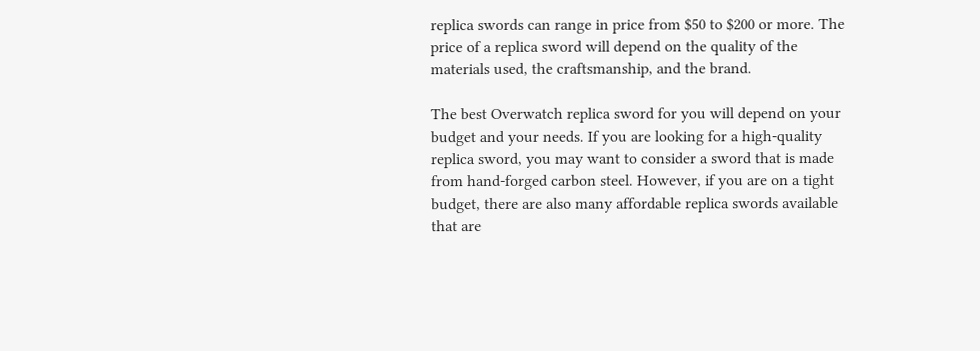replica swords can range in price from $50 to $200 or more. The price of a replica sword will depend on the quality of the materials used, the craftsmanship, and the brand.

The best Overwatch replica sword for you will depend on your budget and your needs. If you are looking for a high-quality replica sword, you may want to consider a sword that is made from hand-forged carbon steel. However, if you are on a tight budget, there are also many affordable replica swords available that are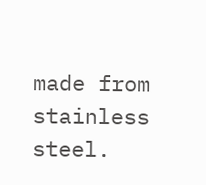made from stainless steel.